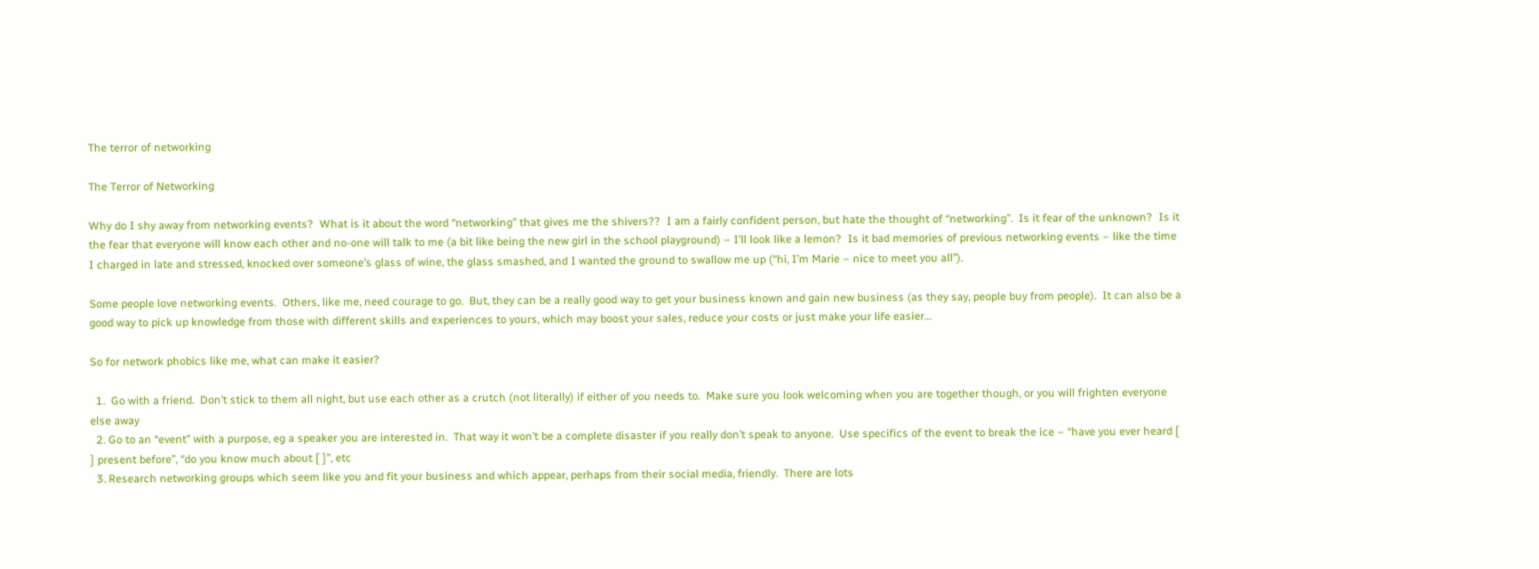The terror of networking

The Terror of Networking

Why do I shy away from networking events?  What is it about the word “networking” that gives me the shivers??  I am a fairly confident person, but hate the thought of “networking”.  Is it fear of the unknown?  Is it the fear that everyone will know each other and no-one will talk to me (a bit like being the new girl in the school playground) – I’ll look like a lemon?  Is it bad memories of previous networking events – like the time I charged in late and stressed, knocked over someone’s glass of wine, the glass smashed, and I wanted the ground to swallow me up (“hi, I’m Marie – nice to meet you all”).

Some people love networking events.  Others, like me, need courage to go.  But, they can be a really good way to get your business known and gain new business (as they say, people buy from people).  It can also be a good way to pick up knowledge from those with different skills and experiences to yours, which may boost your sales, reduce your costs or just make your life easier…

So for network phobics like me, what can make it easier?

  1.  Go with a friend.  Don’t stick to them all night, but use each other as a crutch (not literally) if either of you needs to.  Make sure you look welcoming when you are together though, or you will frighten everyone else away
  2. Go to an “event” with a purpose, eg a speaker you are interested in.  That way it won’t be a complete disaster if you really don’t speak to anyone.  Use specifics of the event to break the ice – “have you ever heard [ ] present before”, “do you know much about [ ]”, etc
  3. Research networking groups which seem like you and fit your business and which appear, perhaps from their social media, friendly.  There are lots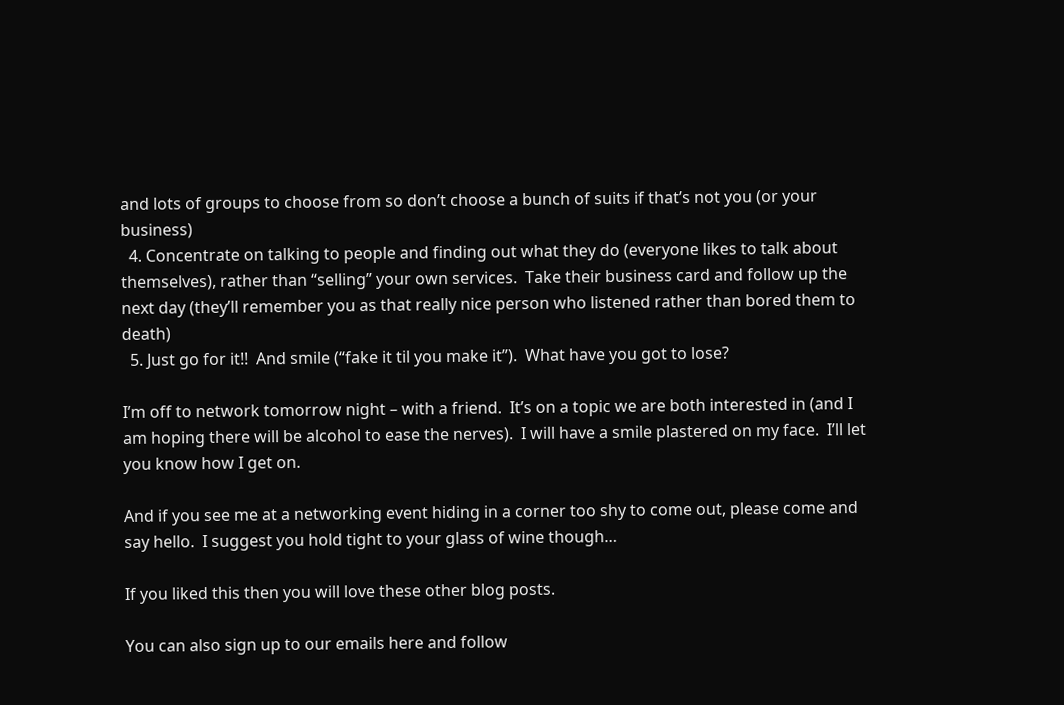and lots of groups to choose from so don’t choose a bunch of suits if that’s not you (or your business)
  4. Concentrate on talking to people and finding out what they do (everyone likes to talk about themselves), rather than “selling” your own services.  Take their business card and follow up the next day (they’ll remember you as that really nice person who listened rather than bored them to death)
  5. Just go for it!!  And smile (“fake it til you make it”).  What have you got to lose?

I’m off to network tomorrow night – with a friend.  It’s on a topic we are both interested in (and I am hoping there will be alcohol to ease the nerves).  I will have a smile plastered on my face.  I’ll let you know how I get on.

And if you see me at a networking event hiding in a corner too shy to come out, please come and say hello.  I suggest you hold tight to your glass of wine though…

If you liked this then you will love these other blog posts.

You can also sign up to our emails here and follow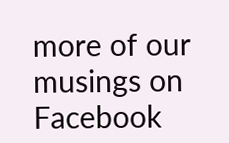more of our musings on Facebook